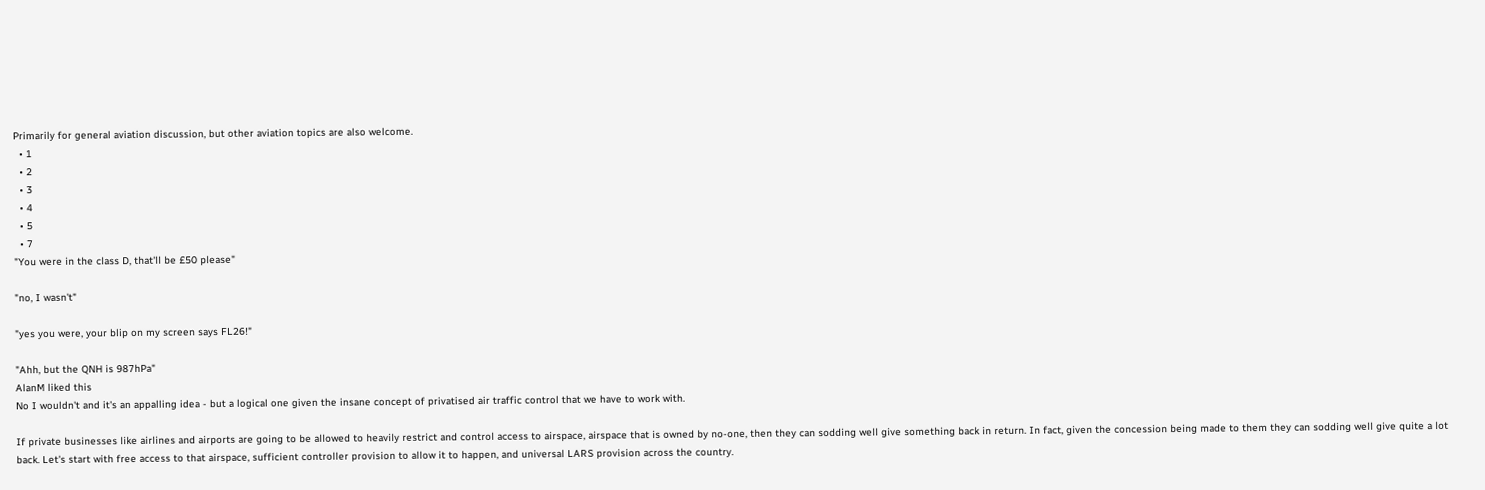Primarily for general aviation discussion, but other aviation topics are also welcome.
  • 1
  • 2
  • 3
  • 4
  • 5
  • 7
"You were in the class D, that'll be £50 please"

"no, I wasn't"

"yes you were, your blip on my screen says FL26!"

"Ahh, but the QNH is 987hPa"
AlanM liked this
No I wouldn't and it's an appalling idea - but a logical one given the insane concept of privatised air traffic control that we have to work with.

If private businesses like airlines and airports are going to be allowed to heavily restrict and control access to airspace, airspace that is owned by no-one, then they can sodding well give something back in return. In fact, given the concession being made to them they can sodding well give quite a lot back. Let's start with free access to that airspace, sufficient controller provision to allow it to happen, and universal LARS provision across the country.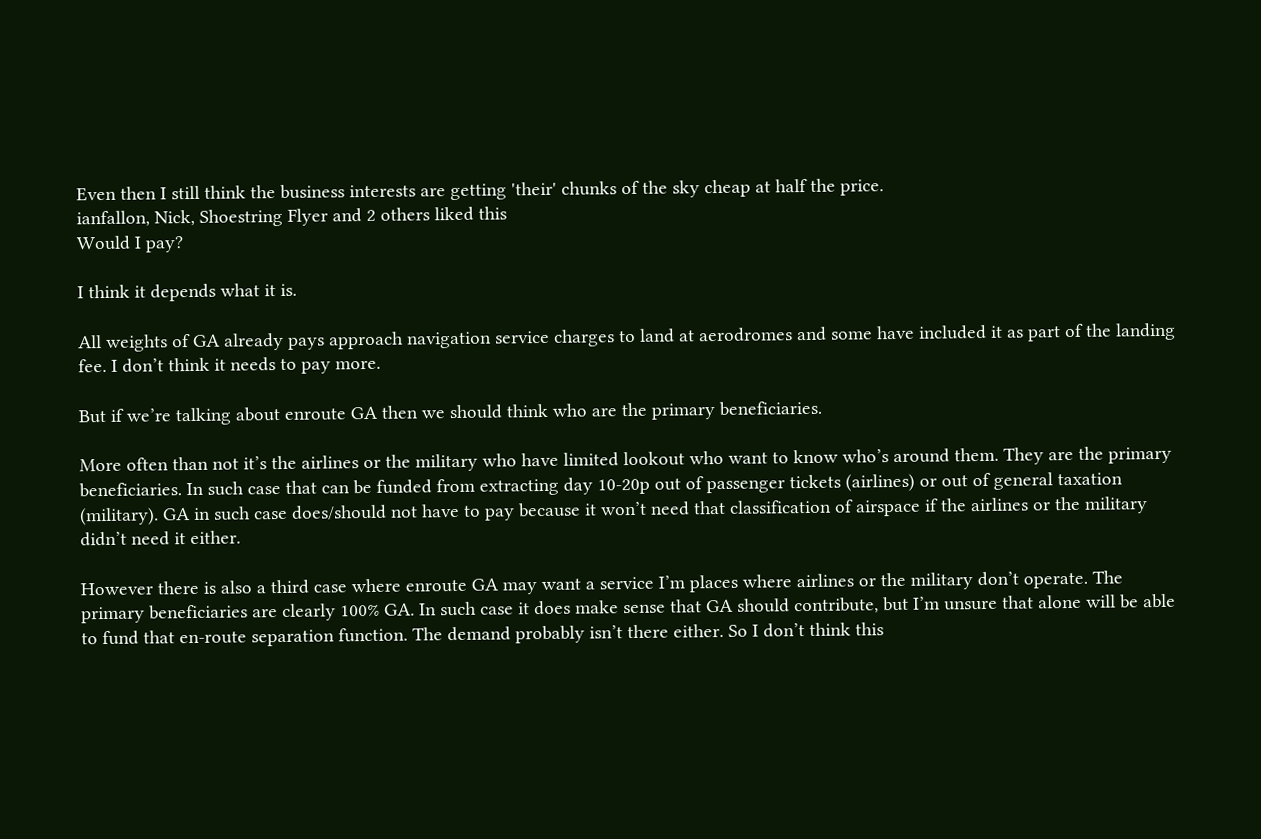Even then I still think the business interests are getting 'their' chunks of the sky cheap at half the price.
ianfallon, Nick, Shoestring Flyer and 2 others liked this
Would I pay?

I think it depends what it is.

All weights of GA already pays approach navigation service charges to land at aerodromes and some have included it as part of the landing fee. I don’t think it needs to pay more.

But if we’re talking about enroute GA then we should think who are the primary beneficiaries.

More often than not it’s the airlines or the military who have limited lookout who want to know who’s around them. They are the primary beneficiaries. In such case that can be funded from extracting day 10-20p out of passenger tickets (airlines) or out of general taxation (military). GA in such case does/should not have to pay because it won’t need that classification of airspace if the airlines or the military didn’t need it either.

However there is also a third case where enroute GA may want a service I’m places where airlines or the military don’t operate. The primary beneficiaries are clearly 100% GA. In such case it does make sense that GA should contribute, but I’m unsure that alone will be able to fund that en-route separation function. The demand probably isn’t there either. So I don’t think this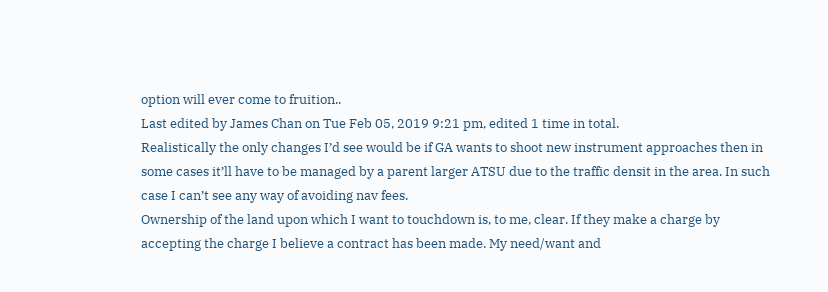option will ever come to fruition..
Last edited by James Chan on Tue Feb 05, 2019 9:21 pm, edited 1 time in total.
Realistically the only changes I’d see would be if GA wants to shoot new instrument approaches then in some cases it’ll have to be managed by a parent larger ATSU due to the traffic densit in the area. In such case I can’t see any way of avoiding nav fees.
Ownership of the land upon which I want to touchdown is, to me, clear. If they make a charge by accepting the charge I believe a contract has been made. My need/want and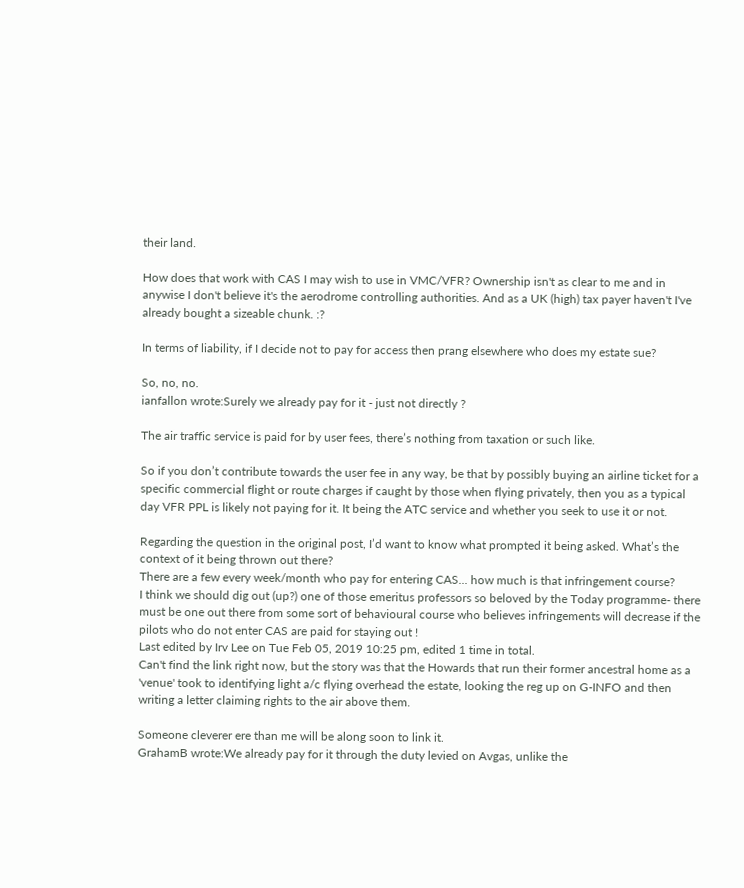their land.

How does that work with CAS I may wish to use in VMC/VFR? Ownership isn't as clear to me and in anywise I don't believe it's the aerodrome controlling authorities. And as a UK (high) tax payer haven't I've already bought a sizeable chunk. :?

In terms of liability, if I decide not to pay for access then prang elsewhere who does my estate sue?

So, no, no.
ianfallon wrote:Surely we already pay for it - just not directly ?

The air traffic service is paid for by user fees, there’s nothing from taxation or such like.

So if you don’t contribute towards the user fee in any way, be that by possibly buying an airline ticket for a specific commercial flight or route charges if caught by those when flying privately, then you as a typical day VFR PPL is likely not paying for it. It being the ATC service and whether you seek to use it or not.

Regarding the question in the original post, I’d want to know what prompted it being asked. What’s the context of it being thrown out there?
There are a few every week/month who pay for entering CAS... how much is that infringement course?
I think we should dig out (up?) one of those emeritus professors so beloved by the Today programme- there must be one out there from some sort of behavioural course who believes infringements will decrease if the pilots who do not enter CAS are paid for staying out !
Last edited by Irv Lee on Tue Feb 05, 2019 10:25 pm, edited 1 time in total.
Can't find the link right now, but the story was that the Howards that run their former ancestral home as a 'venue' took to identifying light a/c flying overhead the estate, looking the reg up on G-INFO and then writing a letter claiming rights to the air above them.

Someone cleverer ere than me will be along soon to link it.
GrahamB wrote:We already pay for it through the duty levied on Avgas, unlike the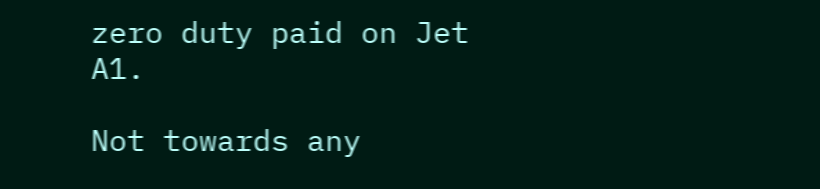zero duty paid on Jet A1.

Not towards any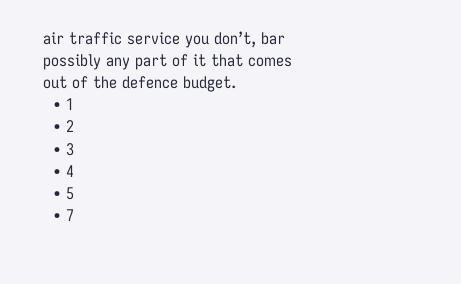air traffic service you don’t, bar possibly any part of it that comes out of the defence budget.
  • 1
  • 2
  • 3
  • 4
  • 5
  • 7